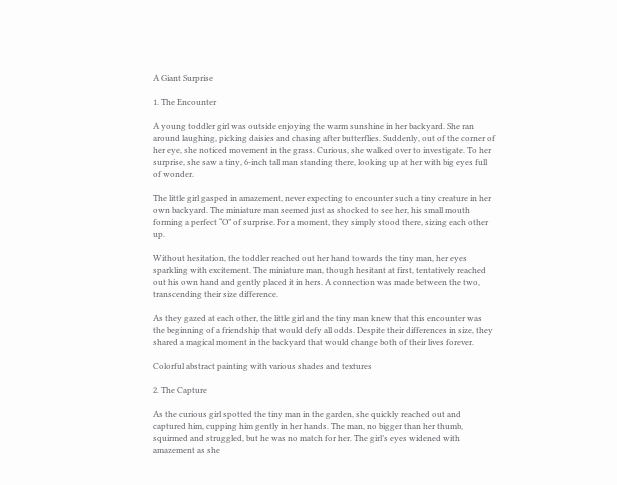A Giant Surprise

1. The Encounter

A young toddler girl was outside enjoying the warm sunshine in her backyard. She ran around laughing, picking daisies and chasing after butterflies. Suddenly, out of the corner of her eye, she noticed movement in the grass. Curious, she walked over to investigate. To her surprise, she saw a tiny, 6-inch tall man standing there, looking up at her with big eyes full of wonder.

The little girl gasped in amazement, never expecting to encounter such a tiny creature in her own backyard. The miniature man seemed just as shocked to see her, his small mouth forming a perfect “O” of surprise. For a moment, they simply stood there, sizing each other up.

Without hesitation, the toddler reached out her hand towards the tiny man, her eyes sparkling with excitement. The miniature man, though hesitant at first, tentatively reached out his own hand and gently placed it in hers. A connection was made between the two, transcending their size difference.

As they gazed at each other, the little girl and the tiny man knew that this encounter was the beginning of a friendship that would defy all odds. Despite their differences in size, they shared a magical moment in the backyard that would change both of their lives forever.

Colorful abstract painting with various shades and textures

2. The Capture

As the curious girl spotted the tiny man in the garden, she quickly reached out and captured him, cupping him gently in her hands. The man, no bigger than her thumb, squirmed and struggled, but he was no match for her. The girl’s eyes widened with amazement as she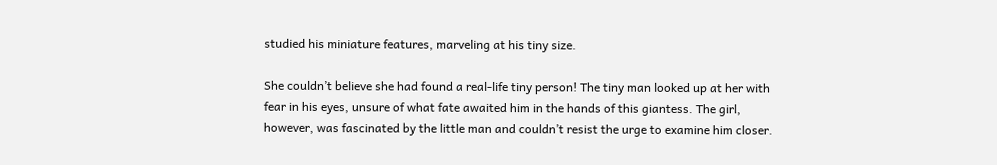studied his miniature features, marveling at his tiny size.

She couldn’t believe she had found a real-life tiny person! The tiny man looked up at her with fear in his eyes, unsure of what fate awaited him in the hands of this giantess. The girl, however, was fascinated by the little man and couldn’t resist the urge to examine him closer.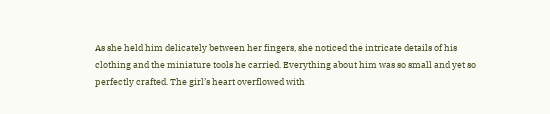As she held him delicately between her fingers, she noticed the intricate details of his clothing and the miniature tools he carried. Everything about him was so small and yet so perfectly crafted. The girl’s heart overflowed with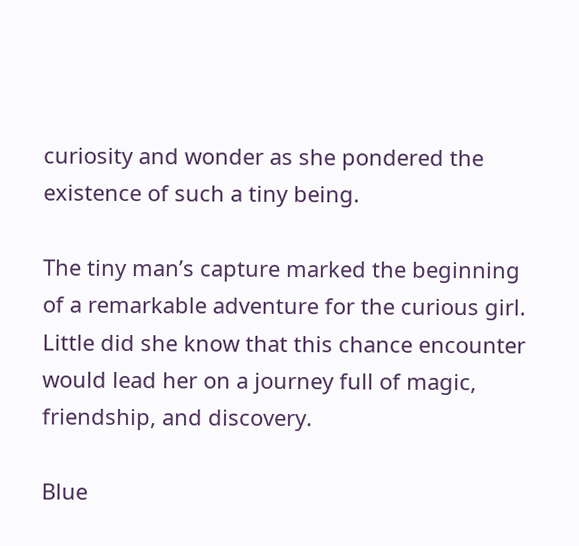curiosity and wonder as she pondered the existence of such a tiny being.

The tiny man’s capture marked the beginning of a remarkable adventure for the curious girl. Little did she know that this chance encounter would lead her on a journey full of magic, friendship, and discovery.

Blue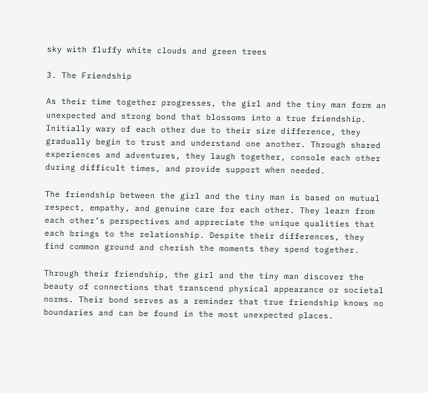sky with fluffy white clouds and green trees

3. The Friendship

As their time together progresses, the girl and the tiny man form an unexpected and strong bond that blossoms into a true friendship. Initially wary of each other due to their size difference, they gradually begin to trust and understand one another. Through shared experiences and adventures, they laugh together, console each other during difficult times, and provide support when needed.

The friendship between the girl and the tiny man is based on mutual respect, empathy, and genuine care for each other. They learn from each other’s perspectives and appreciate the unique qualities that each brings to the relationship. Despite their differences, they find common ground and cherish the moments they spend together.

Through their friendship, the girl and the tiny man discover the beauty of connections that transcend physical appearance or societal norms. Their bond serves as a reminder that true friendship knows no boundaries and can be found in the most unexpected places.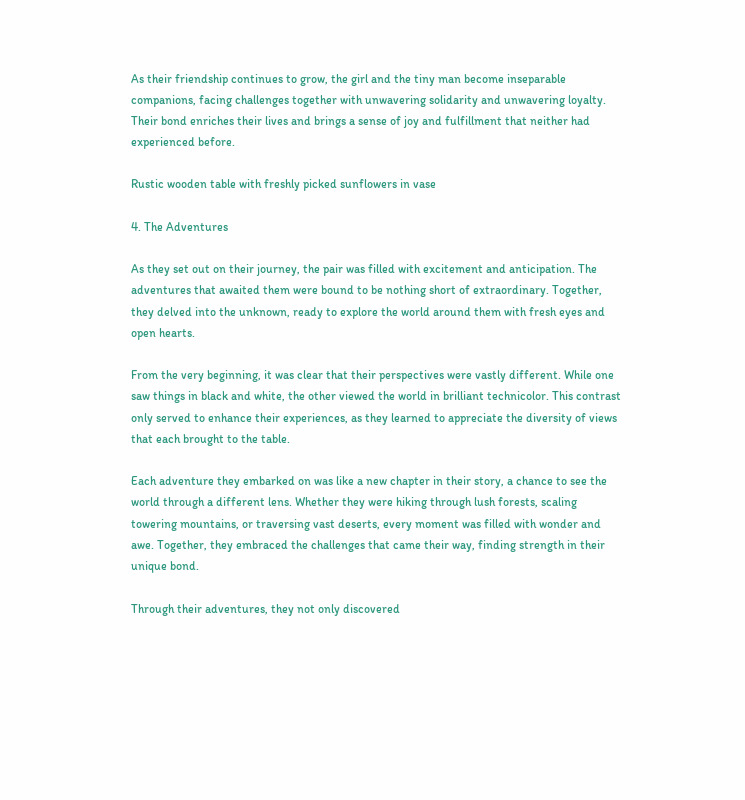As their friendship continues to grow, the girl and the tiny man become inseparable companions, facing challenges together with unwavering solidarity and unwavering loyalty. Their bond enriches their lives and brings a sense of joy and fulfillment that neither had experienced before.

Rustic wooden table with freshly picked sunflowers in vase

4. The Adventures

As they set out on their journey, the pair was filled with excitement and anticipation. The adventures that awaited them were bound to be nothing short of extraordinary. Together, they delved into the unknown, ready to explore the world around them with fresh eyes and open hearts.

From the very beginning, it was clear that their perspectives were vastly different. While one saw things in black and white, the other viewed the world in brilliant technicolor. This contrast only served to enhance their experiences, as they learned to appreciate the diversity of views that each brought to the table.

Each adventure they embarked on was like a new chapter in their story, a chance to see the world through a different lens. Whether they were hiking through lush forests, scaling towering mountains, or traversing vast deserts, every moment was filled with wonder and awe. Together, they embraced the challenges that came their way, finding strength in their unique bond.

Through their adventures, they not only discovered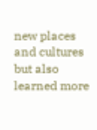new places and cultures but also learned more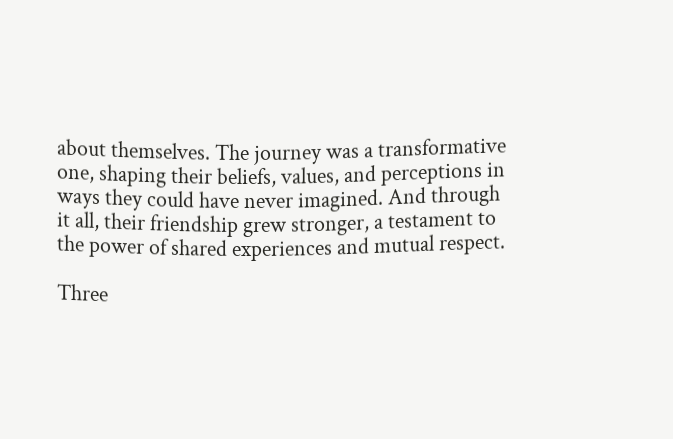about themselves. The journey was a transformative one, shaping their beliefs, values, and perceptions in ways they could have never imagined. And through it all, their friendship grew stronger, a testament to the power of shared experiences and mutual respect.

Three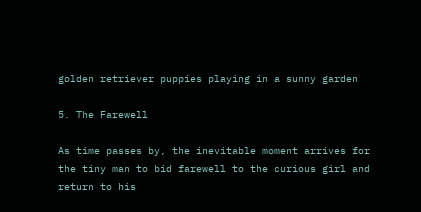golden retriever puppies playing in a sunny garden

5. The Farewell

As time passes by, the inevitable moment arrives for the tiny man to bid farewell to the curious girl and return to his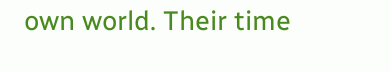own world. Their time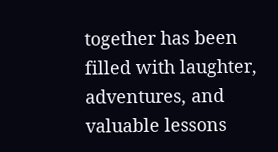together has been filled with laughter, adventures, and valuable lessons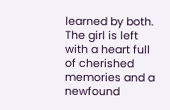learned by both. The girl is left with a heart full of cherished memories and a newfound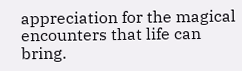appreciation for the magical encounters that life can bring.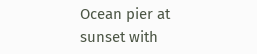Ocean pier at sunset with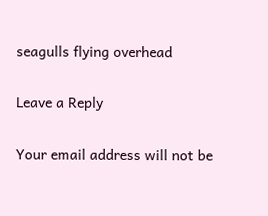seagulls flying overhead

Leave a Reply

Your email address will not be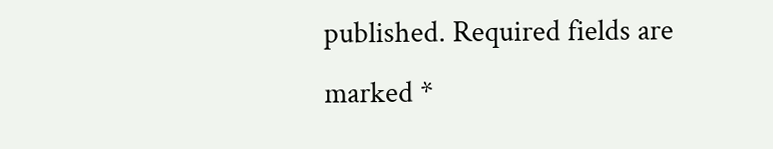published. Required fields are marked *